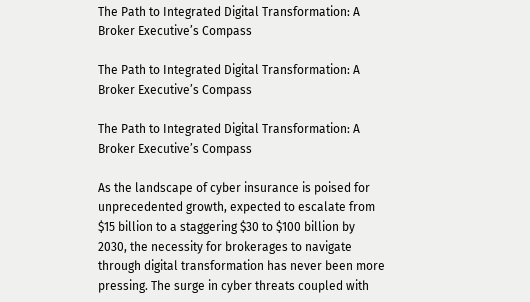The Path to Integrated Digital Transformation: A Broker Executive’s Compass

The Path to Integrated Digital Transformation: A Broker Executive’s Compass

The Path to Integrated Digital Transformation: A Broker Executive’s Compass

As the landscape of cyber insurance is poised for unprecedented growth, expected to escalate from $15 billion to a staggering $30 to $100 billion by 2030, the necessity for brokerages to navigate through digital transformation has never been more pressing. The surge in cyber threats coupled with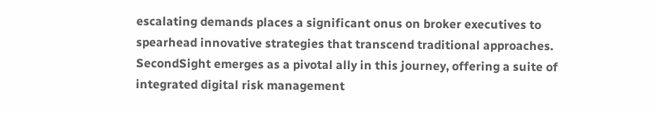escalating demands places a significant onus on broker executives to spearhead innovative strategies that transcend traditional approaches. SecondSight emerges as a pivotal ally in this journey, offering a suite of integrated digital risk management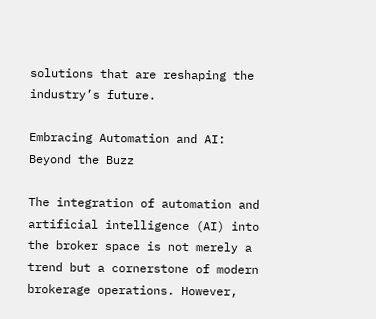solutions that are reshaping the industry’s future.

Embracing Automation and AI: Beyond the Buzz

The integration of automation and artificial intelligence (AI) into the broker space is not merely a trend but a cornerstone of modern brokerage operations. However,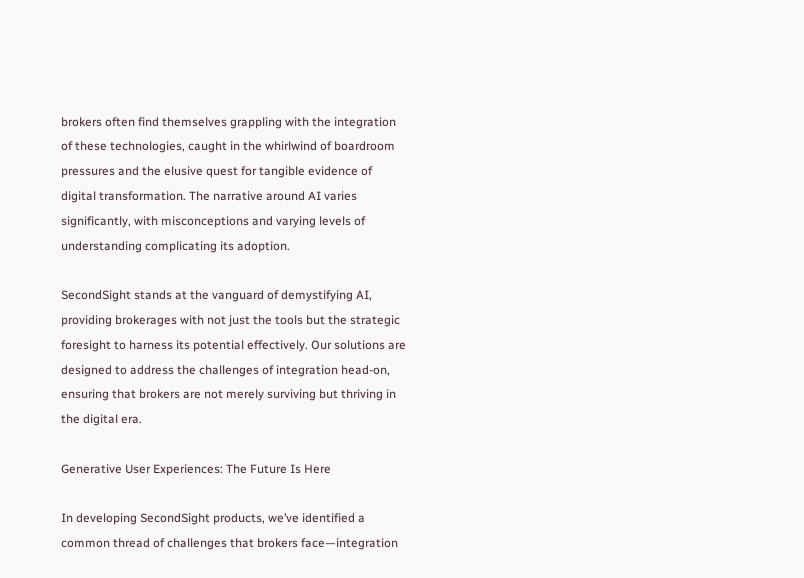brokers often find themselves grappling with the integration of these technologies, caught in the whirlwind of boardroom pressures and the elusive quest for tangible evidence of digital transformation. The narrative around AI varies significantly, with misconceptions and varying levels of understanding complicating its adoption.

SecondSight stands at the vanguard of demystifying AI, providing brokerages with not just the tools but the strategic foresight to harness its potential effectively. Our solutions are designed to address the challenges of integration head-on, ensuring that brokers are not merely surviving but thriving in the digital era.

Generative User Experiences: The Future Is Here

In developing SecondSight products, we’ve identified a common thread of challenges that brokers face—integration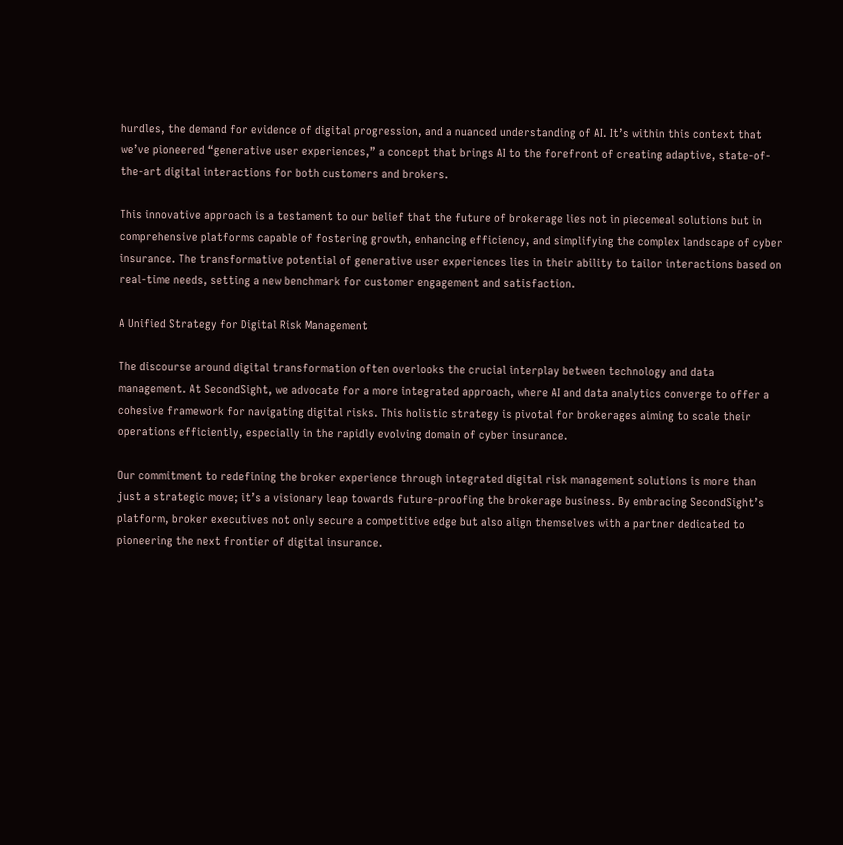hurdles, the demand for evidence of digital progression, and a nuanced understanding of AI. It’s within this context that we’ve pioneered “generative user experiences,” a concept that brings AI to the forefront of creating adaptive, state-of-the-art digital interactions for both customers and brokers.

This innovative approach is a testament to our belief that the future of brokerage lies not in piecemeal solutions but in comprehensive platforms capable of fostering growth, enhancing efficiency, and simplifying the complex landscape of cyber insurance. The transformative potential of generative user experiences lies in their ability to tailor interactions based on real-time needs, setting a new benchmark for customer engagement and satisfaction.

A Unified Strategy for Digital Risk Management

The discourse around digital transformation often overlooks the crucial interplay between technology and data management. At SecondSight, we advocate for a more integrated approach, where AI and data analytics converge to offer a cohesive framework for navigating digital risks. This holistic strategy is pivotal for brokerages aiming to scale their operations efficiently, especially in the rapidly evolving domain of cyber insurance.

Our commitment to redefining the broker experience through integrated digital risk management solutions is more than just a strategic move; it’s a visionary leap towards future-proofing the brokerage business. By embracing SecondSight’s platform, broker executives not only secure a competitive edge but also align themselves with a partner dedicated to pioneering the next frontier of digital insurance.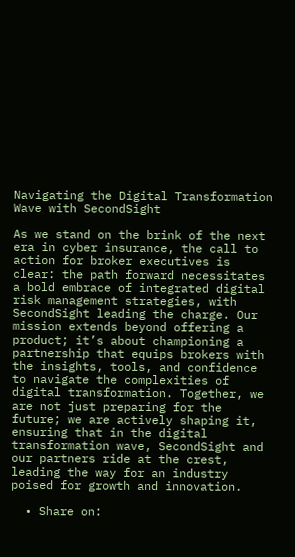Navigating the Digital Transformation Wave with SecondSight

As we stand on the brink of the next era in cyber insurance, the call to action for broker executives is clear: the path forward necessitates a bold embrace of integrated digital risk management strategies, with SecondSight leading the charge. Our mission extends beyond offering a product; it’s about championing a partnership that equips brokers with the insights, tools, and confidence to navigate the complexities of digital transformation. Together, we are not just preparing for the future; we are actively shaping it, ensuring that in the digital transformation wave, SecondSight and our partners ride at the crest, leading the way for an industry poised for growth and innovation.

  • Share on: